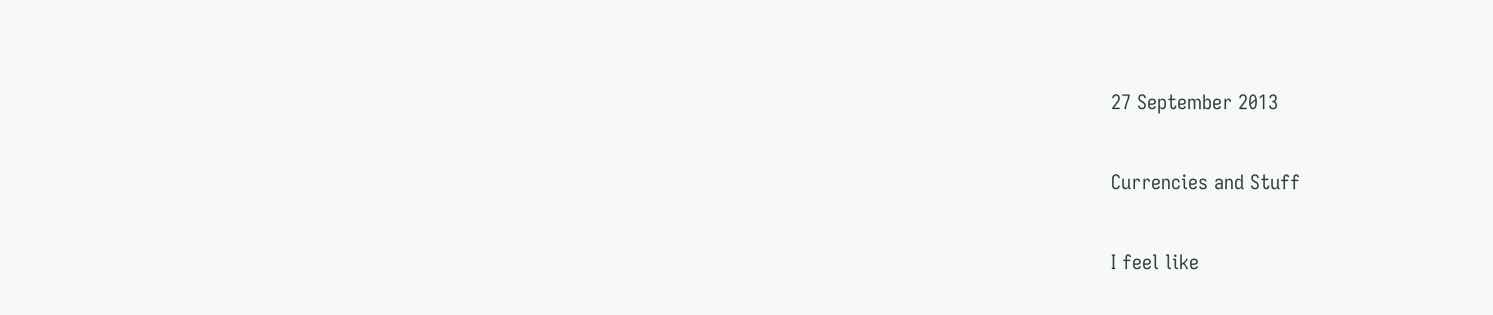27 September 2013

Currencies and Stuff

I feel like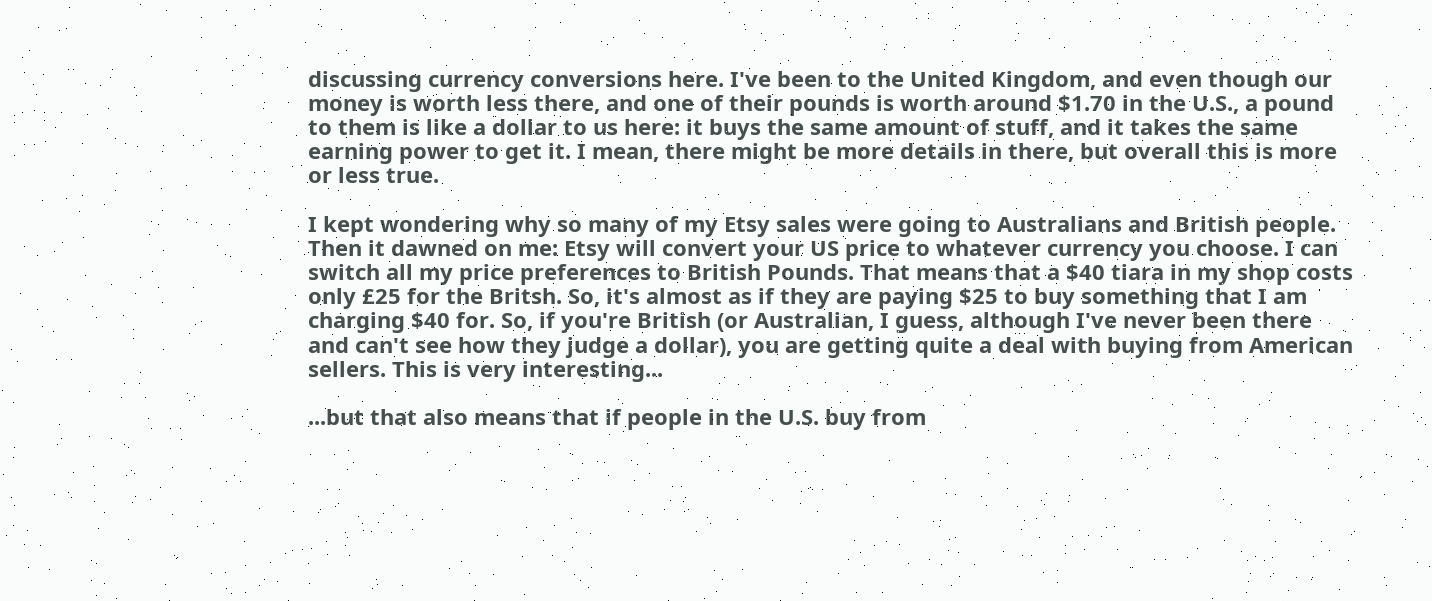discussing currency conversions here. I've been to the United Kingdom, and even though our money is worth less there, and one of their pounds is worth around $1.70 in the U.S., a pound to them is like a dollar to us here: it buys the same amount of stuff, and it takes the same earning power to get it. I mean, there might be more details in there, but overall this is more or less true.

I kept wondering why so many of my Etsy sales were going to Australians and British people. Then it dawned on me: Etsy will convert your US price to whatever currency you choose. I can switch all my price preferences to British Pounds. That means that a $40 tiara in my shop costs only £25 for the Britsh. So, it's almost as if they are paying $25 to buy something that I am charging $40 for. So, if you're British (or Australian, I guess, although I've never been there and can't see how they judge a dollar), you are getting quite a deal with buying from American sellers. This is very interesting...

...but that also means that if people in the U.S. buy from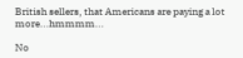British sellers, that Americans are paying a lot more...hmmmm...

No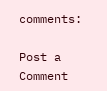comments:

Post a Comment